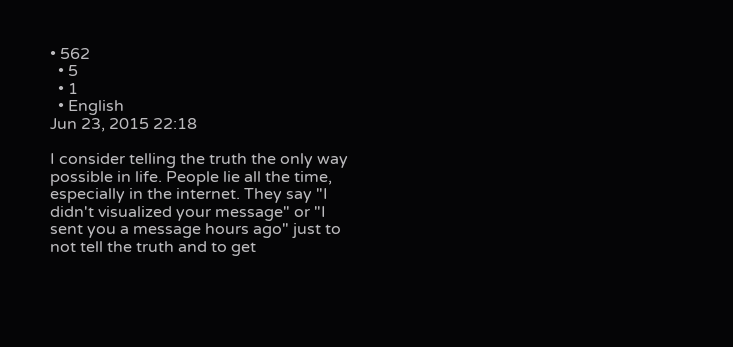• 562
  • 5
  • 1
  • English
Jun 23, 2015 22:18

I consider telling the truth the only way possible in life. People lie all the time, especially in the internet. They say "I didn't visualized your message" or "I sent you a message hours ago" just to not tell the truth and to get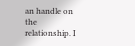an handle on the relationship. I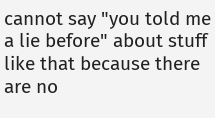cannot say "you told me a lie before" about stuff like that because there are no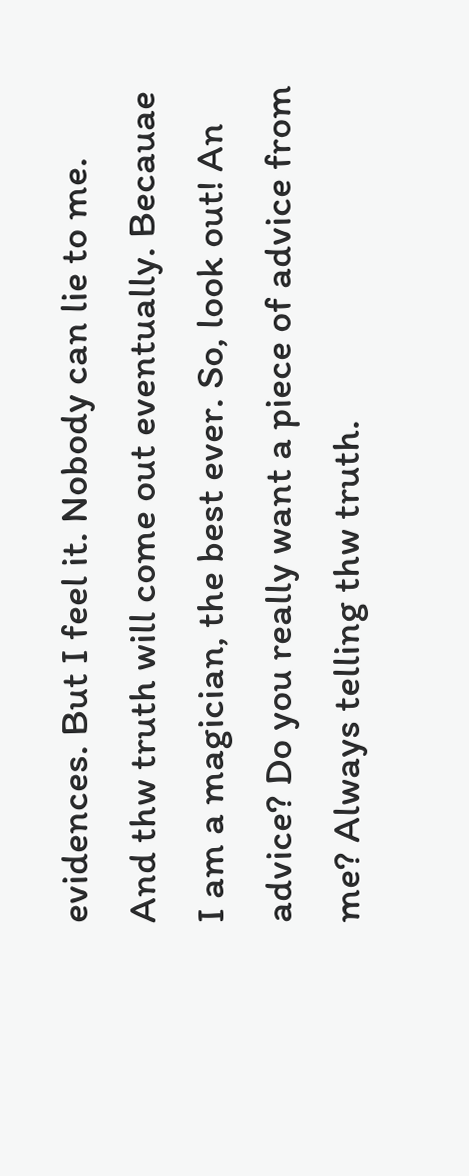evidences. But I feel it. Nobody can lie to me. And thw truth will come out eventually. Becauae I am a magician, the best ever. So, look out! An advice? Do you really want a piece of advice from me? Always telling thw truth.